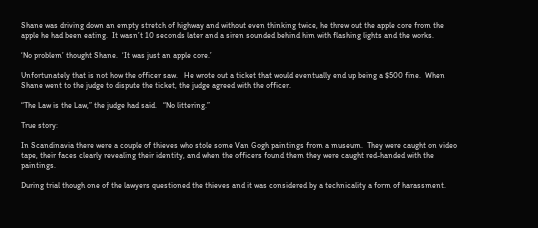Shane was driving down an empty stretch of highway and without even thinking twice, he threw out the apple core from the apple he had been eating.  It wasn’t 10 seconds later and a siren sounded behind him with flashing lights and the works.

‘No problem’ thought Shane.  ‘It was just an apple core.’

Unfortunately that is not how the officer saw.   He wrote out a ticket that would eventually end up being a $500 fine.  When Shane went to the judge to dispute the ticket, the judge agreed with the officer.

“The Law is the Law,” the judge had said.   “No littering.”

True story:

In Scandinavia there were a couple of thieves who stole some Van Gogh paintings from a museum.  They were caught on video tape, their faces clearly revealing their identity, and when the officers found them they were caught red-handed with the paintings.

During trial though one of the lawyers questioned the thieves and it was considered by a technicality a form of harassment.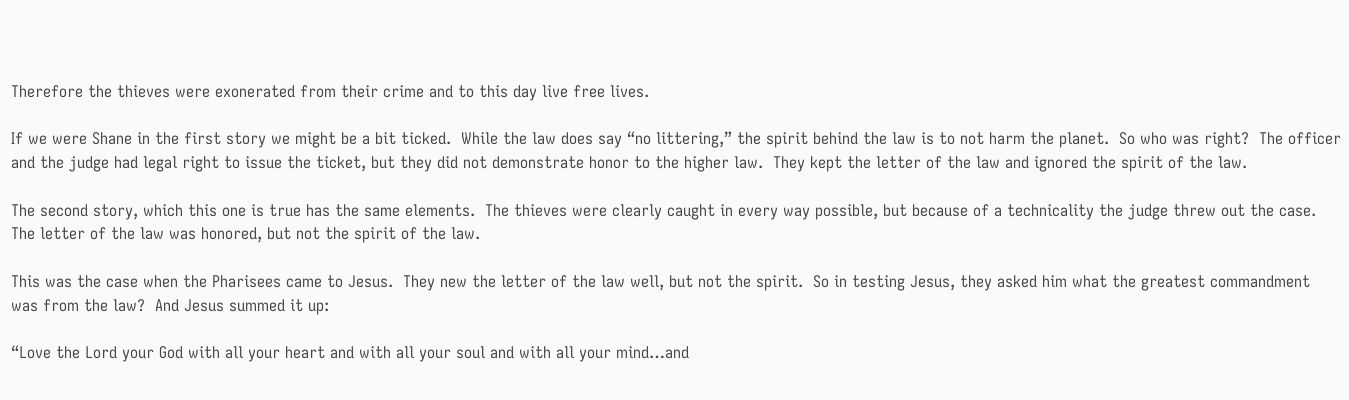Therefore the thieves were exonerated from their crime and to this day live free lives.

If we were Shane in the first story we might be a bit ticked.  While the law does say “no littering,” the spirit behind the law is to not harm the planet.  So who was right?  The officer and the judge had legal right to issue the ticket, but they did not demonstrate honor to the higher law.  They kept the letter of the law and ignored the spirit of the law.

The second story, which this one is true has the same elements.  The thieves were clearly caught in every way possible, but because of a technicality the judge threw out the case.  The letter of the law was honored, but not the spirit of the law.

This was the case when the Pharisees came to Jesus.  They new the letter of the law well, but not the spirit.  So in testing Jesus, they asked him what the greatest commandment was from the law?  And Jesus summed it up:

“Love the Lord your God with all your heart and with all your soul and with all your mind…and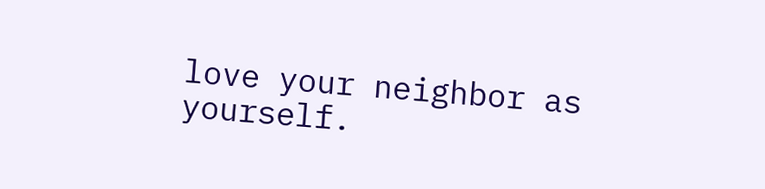love your neighbor as yourself.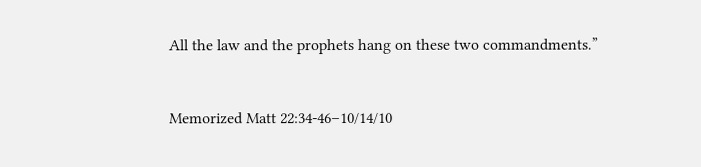All the law and the prophets hang on these two commandments.”


Memorized Matt 22:34-46–10/14/10